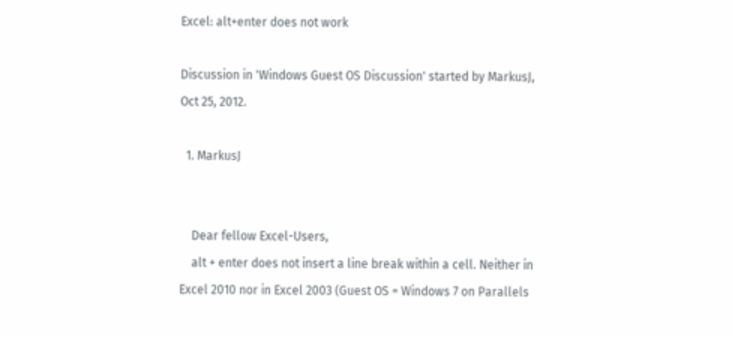Excel: alt+enter does not work

Discussion in 'Windows Guest OS Discussion' started by MarkusJ, Oct 25, 2012.

  1. MarkusJ


    Dear fellow Excel-Users,
    alt + enter does not insert a line break within a cell. Neither in Excel 2010 nor in Excel 2003 (Guest OS = Windows 7 on Parallels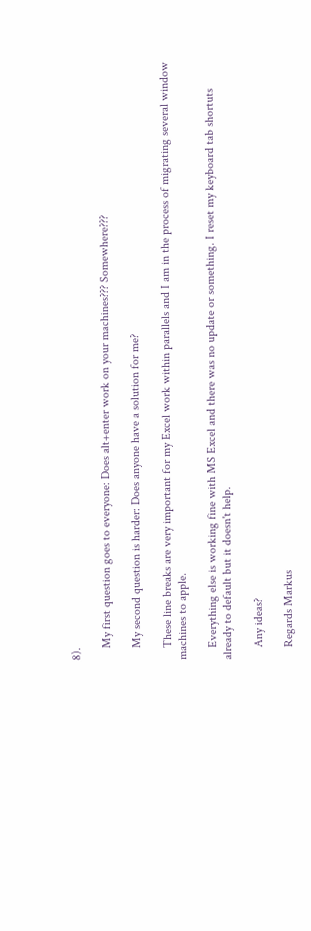8).

    My first question goes to everyone: Does alt+enter work on your machines??? Somewhere???

    My second question is harder: Does anyone have a solution for me?

    These line breaks are very important for my Excel work within parallels and I am in the process of migrating several window machines to apple.

    Everything else is working fine with MS Excel and there was no update or something. I reset my keyboard tab shortuts already to default but it doesn't help.

    Any ideas?

    Regards Markus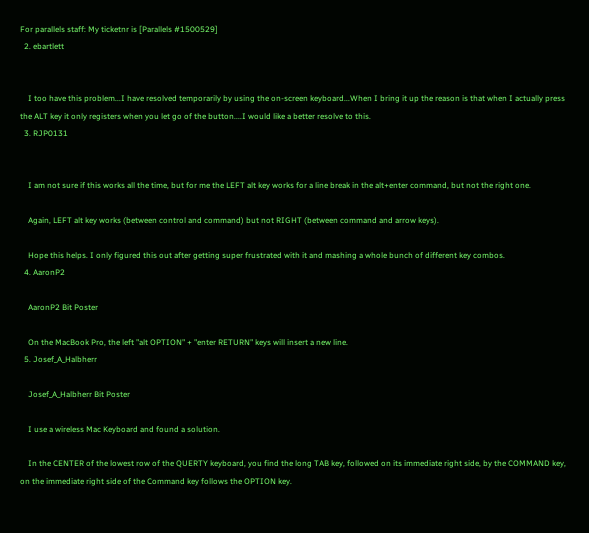For parallels staff: My ticketnr is [Parallels #1500529]
  2. ebartlett


    I too have this problem...I have resolved temporarily by using the on-screen keyboard...When I bring it up the reason is that when I actually press the ALT key it only registers when you let go of the button....I would like a better resolve to this.
  3. RJP0131


    I am not sure if this works all the time, but for me the LEFT alt key works for a line break in the alt+enter command, but not the right one.

    Again, LEFT alt key works (between control and command) but not RIGHT (between command and arrow keys).

    Hope this helps. I only figured this out after getting super frustrated with it and mashing a whole bunch of different key combos.
  4. AaronP2

    AaronP2 Bit Poster

    On the MacBook Pro, the left "alt OPTION" + "enter RETURN" keys will insert a new line.
  5. Josef_A_Halbherr

    Josef_A_Halbherr Bit Poster

    I use a wireless Mac Keyboard and found a solution.

    In the CENTER of the lowest row of the QUERTY keyboard, you find the long TAB key, followed on its immediate right side, by the COMMAND key, on the immediate right side of the Command key follows the OPTION key.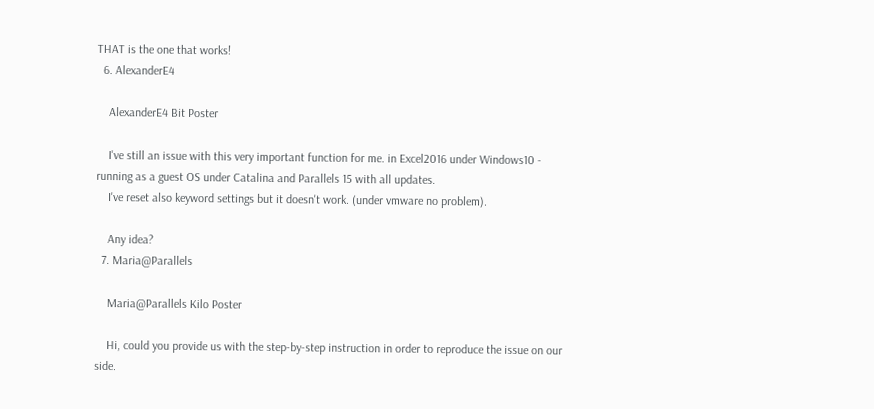THAT is the one that works!
  6. AlexanderE4

    AlexanderE4 Bit Poster

    I've still an issue with this very important function for me. in Excel2016 under Windows10 - running as a guest OS under Catalina and Parallels 15 with all updates.
    I've reset also keyword settings but it doesn't work. (under vmware no problem).

    Any idea?
  7. Maria@Parallels

    Maria@Parallels Kilo Poster

    Hi, could you provide us with the step-by-step instruction in order to reproduce the issue on our side.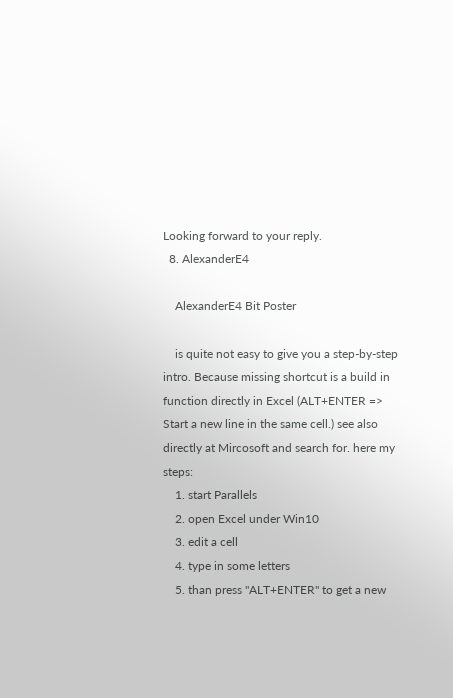Looking forward to your reply.
  8. AlexanderE4

    AlexanderE4 Bit Poster

    is quite not easy to give you a step-by-step intro. Because missing shortcut is a build in function directly in Excel (ALT+ENTER => Start a new line in the same cell.) see also directly at Mircosoft and search for. here my steps:
    1. start Parallels
    2. open Excel under Win10
    3. edit a cell
    4. type in some letters
    5. than press "ALT+ENTER" to get a new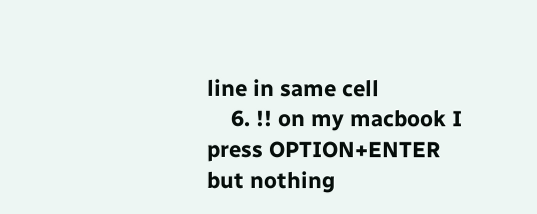line in same cell
    6. !! on my macbook I press OPTION+ENTER but nothing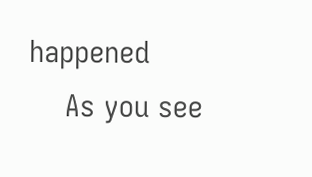happened
    As you see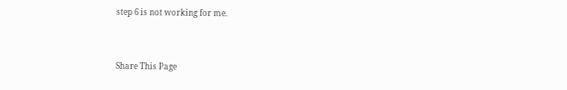step 6 is not working for me.


Share This Page